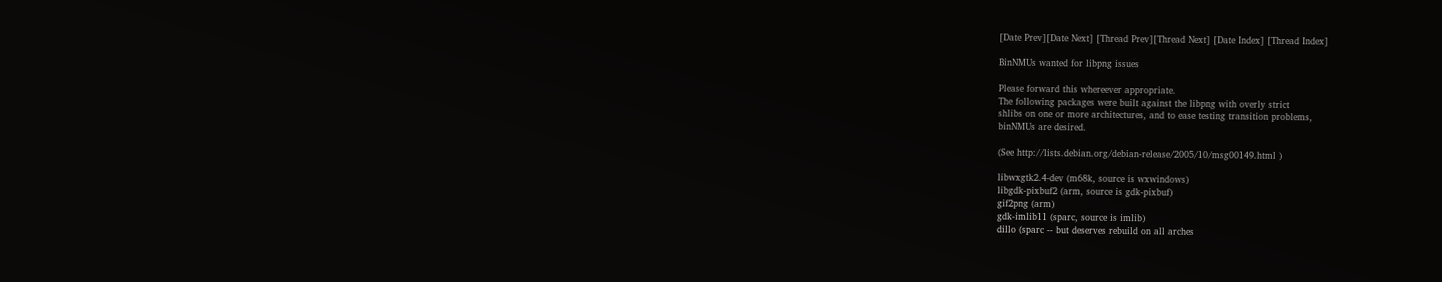[Date Prev][Date Next] [Thread Prev][Thread Next] [Date Index] [Thread Index]

BinNMUs wanted for libpng issues

Please forward this whereever appropriate.
The following packages were built against the libpng with overly strict
shlibs on one or more architectures, and to ease testing transition problems,
binNMUs are desired.

(See http://lists.debian.org/debian-release/2005/10/msg00149.html )

libwxgtk2.4-dev (m68k, source is wxwindows)
libgdk-pixbuf2 (arm, source is gdk-pixbuf)
gif2png (arm)
gdk-imlib11 (sparc, source is imlib)
dillo (sparc -- but deserves rebuild on all arches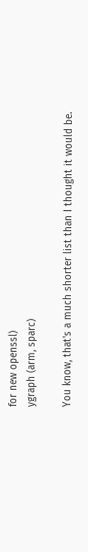for new openssl)
ygraph (arm, sparc)

You know, that's a much shorter list than I thought it would be.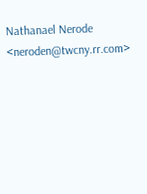Nathanael Nerode  <neroden@twcny.rr.com>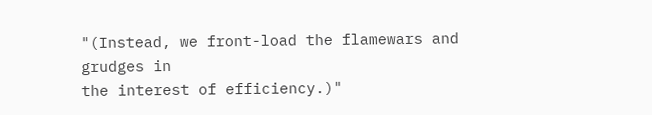"(Instead, we front-load the flamewars and grudges in
the interest of efficiency.)"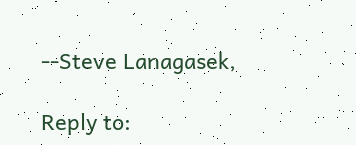--Steve Lanagasek,

Reply to: